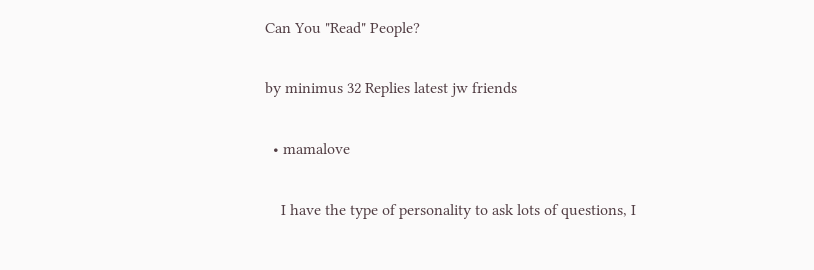Can You "Read" People?

by minimus 32 Replies latest jw friends

  • mamalove

    I have the type of personality to ask lots of questions, I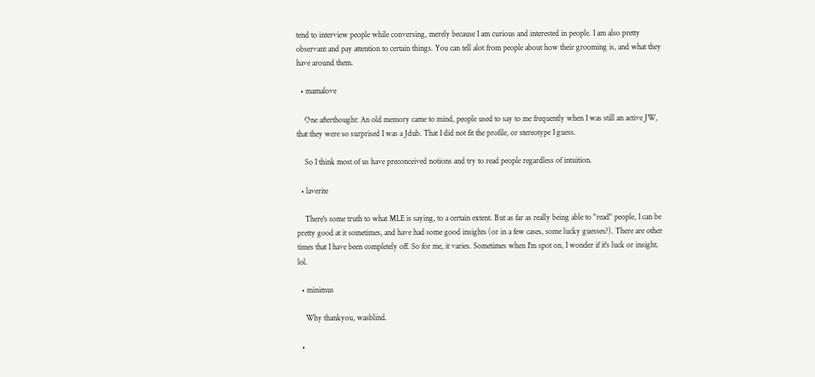tend to interview people while conversing, merely because I am curious and interested in people. I am also pretty observant and pay attention to certain things. You can tell alot from people about how their grooming is, and what they have around them.

  • mamalove

    One afterthought: An old memory came to mind, people used to say to me frequently when I was still an active JW, that they were so surprised I was a Jdub. That I did not fit the profile, or stereotype I guess.

    So I think most of us have preconceived notions and try to read people regardless of intuition.

  • laverite

    There's some truth to what MLE is saying, to a certain extent. But as far as really being able to "read" people, I can be pretty good at it sometimes, and have had some good insights (or in a few cases, some lucky guesses?). There are other times that I have been completely off. So for me, it varies. Sometimes when I'm spot on, I wonder if it's luck or insight. lol.

  • minimus

    Why thankyou, wasblind.

  •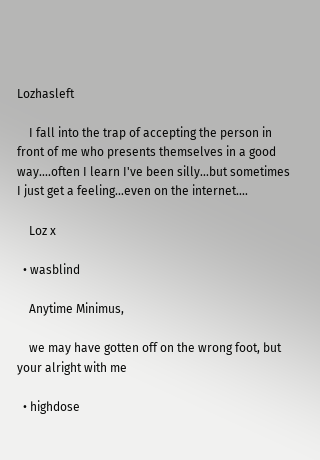Lozhasleft

    I fall into the trap of accepting the person in front of me who presents themselves in a good way....often I learn I've been silly...but sometimes I just get a feeling...even on the internet....

    Loz x

  • wasblind

    Anytime Minimus,

    we may have gotten off on the wrong foot, but your alright with me

  • highdose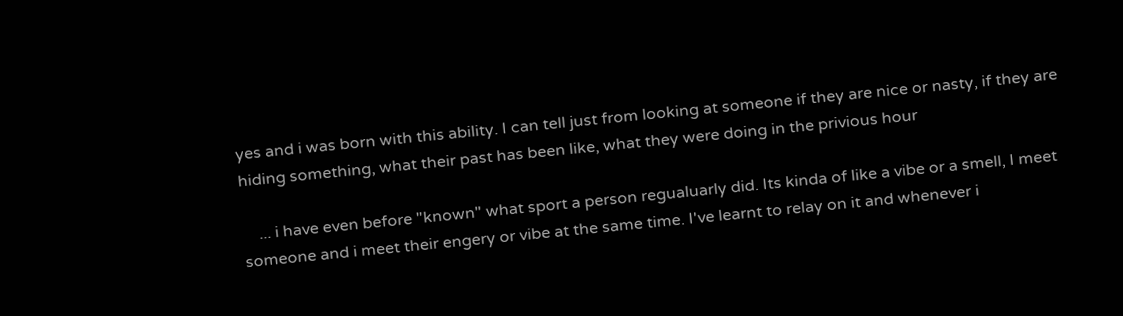yes and i was born with this ability. I can tell just from looking at someone if they are nice or nasty, if they are hiding something, what their past has been like, what they were doing in the privious hour

    ... i have even before "known" what sport a person regualuarly did. Its kinda of like a vibe or a smell, I meet someone and i meet their engery or vibe at the same time. I've learnt to relay on it and whenever i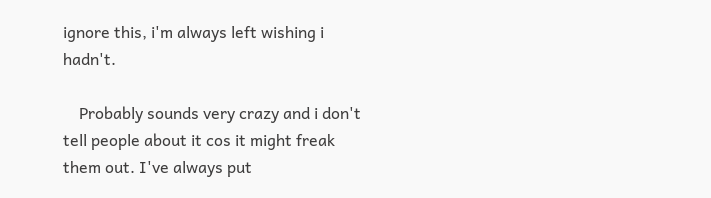ignore this, i'm always left wishing i hadn't.

    Probably sounds very crazy and i don't tell people about it cos it might freak them out. I've always put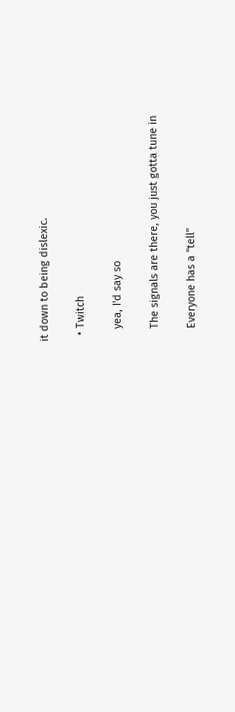it down to being dislexic.

  • Twitch

    yea, I'd say so

    The signals are there, you just gotta tune in

    Everyone has a "tell"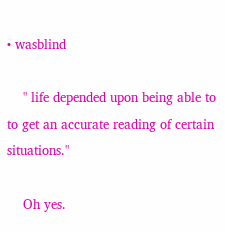• wasblind

    " life depended upon being able to to get an accurate reading of certain situations."

    Oh yes.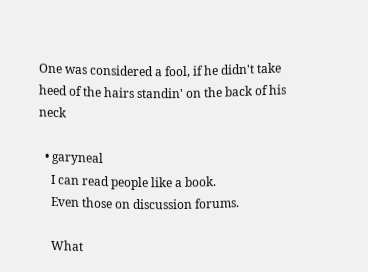One was considered a fool, if he didn't take heed of the hairs standin' on the back of his neck

  • garyneal
    I can read people like a book.
    Even those on discussion forums.

    What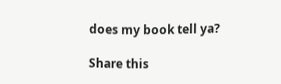does my book tell ya?

Share this